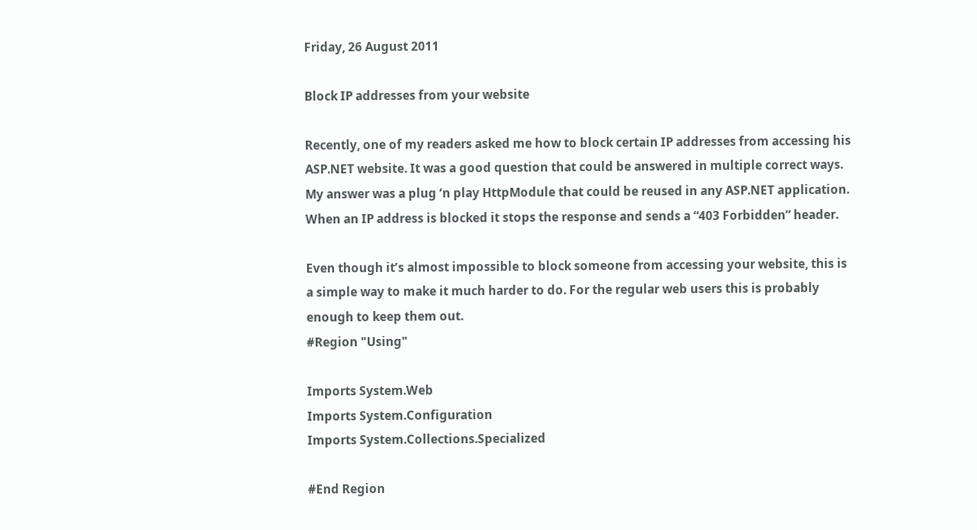Friday, 26 August 2011

Block IP addresses from your website

Recently, one of my readers asked me how to block certain IP addresses from accessing his ASP.NET website. It was a good question that could be answered in multiple correct ways. My answer was a plug ‘n play HttpModule that could be reused in any ASP.NET application. When an IP address is blocked it stops the response and sends a “403 Forbidden” header.

Even though it’s almost impossible to block someone from accessing your website, this is a simple way to make it much harder to do. For the regular web users this is probably enough to keep them out.
#Region "Using"

Imports System.Web
Imports System.Configuration
Imports System.Collections.Specialized

#End Region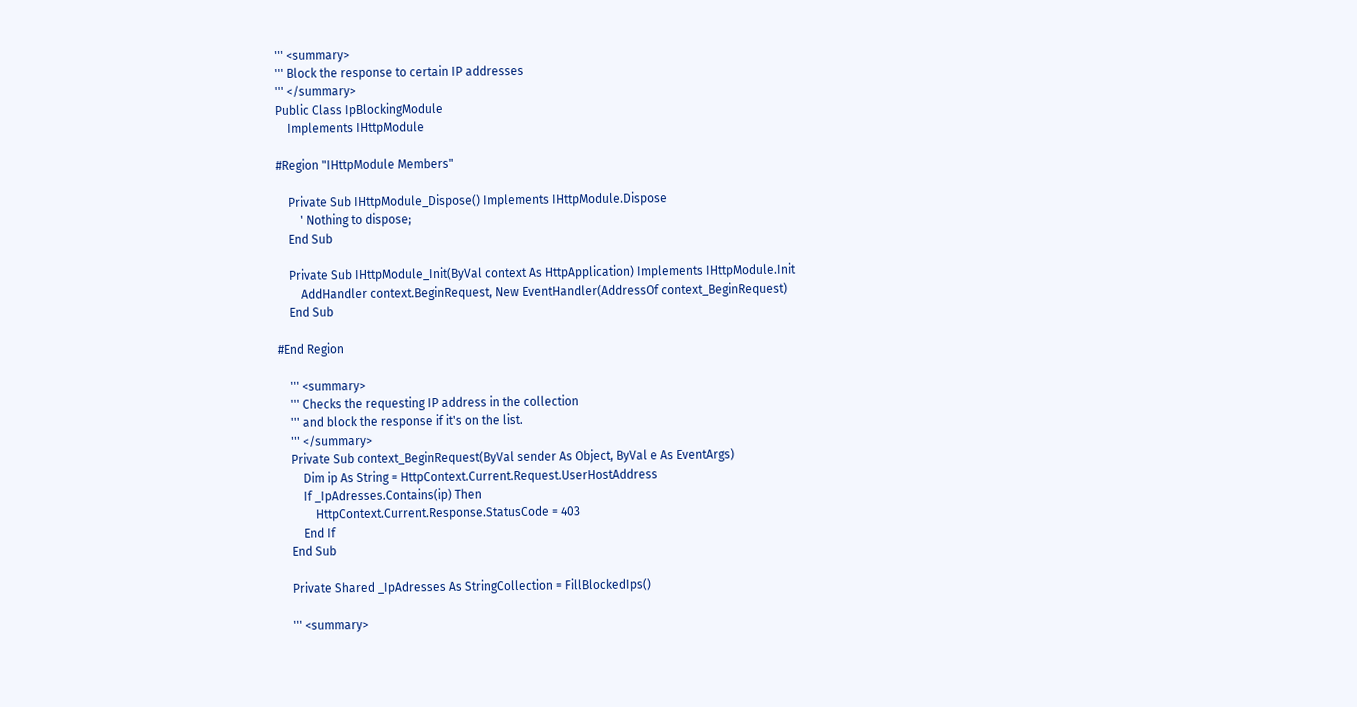''' <summary>
''' Block the response to certain IP addresses
''' </summary>
Public Class IpBlockingModule
    Implements IHttpModule

#Region "IHttpModule Members"

    Private Sub IHttpModule_Dispose() Implements IHttpModule.Dispose
        ' Nothing to dispose;
    End Sub

    Private Sub IHttpModule_Init(ByVal context As HttpApplication) Implements IHttpModule.Init
        AddHandler context.BeginRequest, New EventHandler(AddressOf context_BeginRequest)
    End Sub

#End Region

    ''' <summary>
    ''' Checks the requesting IP address in the collection
    ''' and block the response if it's on the list.
    ''' </summary>
    Private Sub context_BeginRequest(ByVal sender As Object, ByVal e As EventArgs)
        Dim ip As String = HttpContext.Current.Request.UserHostAddress
        If _IpAdresses.Contains(ip) Then
            HttpContext.Current.Response.StatusCode = 403
        End If
    End Sub

    Private Shared _IpAdresses As StringCollection = FillBlockedIps()

    ''' <summary>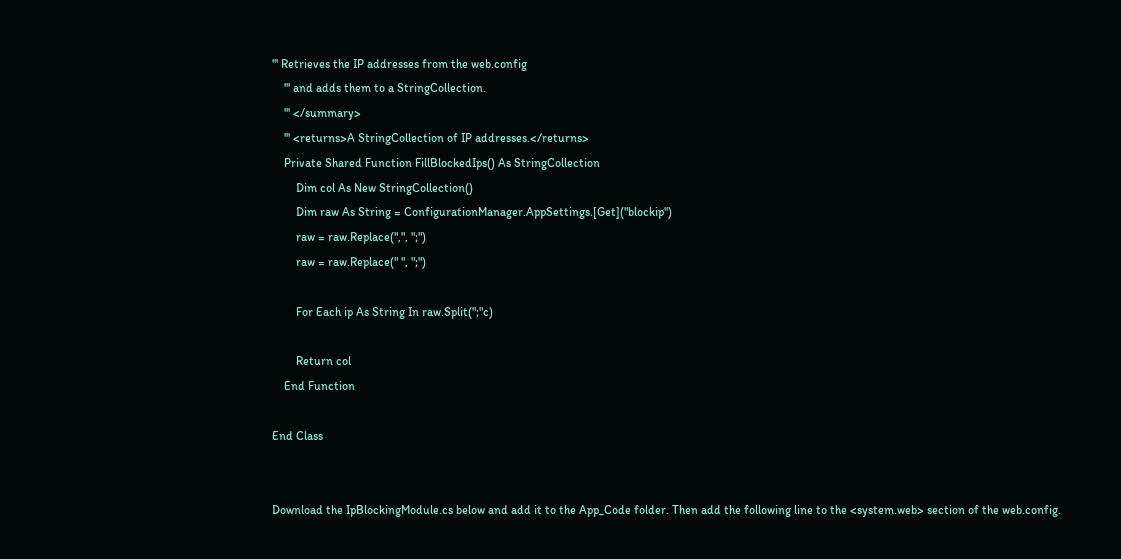''' Retrieves the IP addresses from the web.config
    ''' and adds them to a StringCollection.
    ''' </summary>
    ''' <returns>A StringCollection of IP addresses.</returns>
    Private Shared Function FillBlockedIps() As StringCollection
        Dim col As New StringCollection()
        Dim raw As String = ConfigurationManager.AppSettings.[Get]("blockip")
        raw = raw.Replace(",", ";")
        raw = raw.Replace(" ", ";")

        For Each ip As String In raw.Split(";"c)

        Return col
    End Function

End Class


Download the IpBlockingModule.cs below and add it to the App_Code folder. Then add the following line to the <system.web> section of the web.config.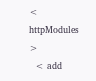< httpModules >
  < add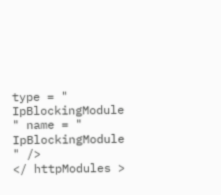type = " IpBlockingModule " name = " IpBlockingModule " />
</ httpModules >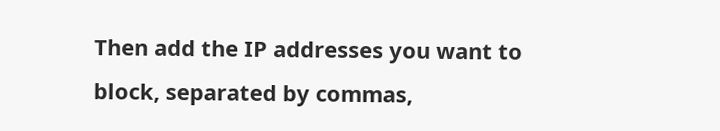Then add the IP addresses you want to block, separated by commas,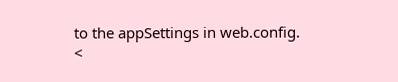to the appSettings in web.config.
<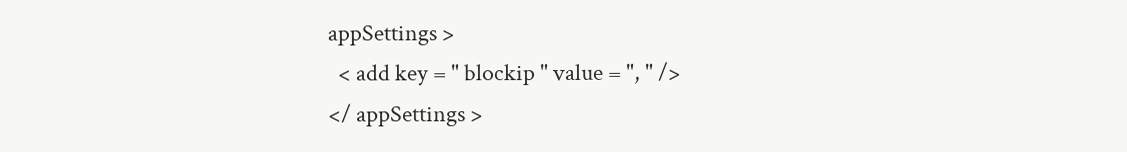appSettings >
  < add key = " blockip " value = ", " />
</ appSettings >